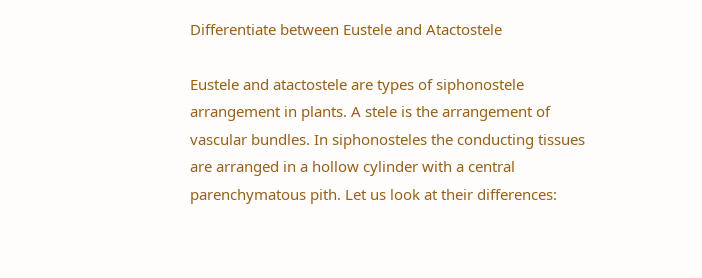Differentiate between Eustele and Atactostele

Eustele and atactostele are types of siphonostele arrangement in plants. A stele is the arrangement of vascular bundles. In siphonosteles the conducting tissues are arranged in a hollow cylinder with a central parenchymatous pith. Let us look at their differences: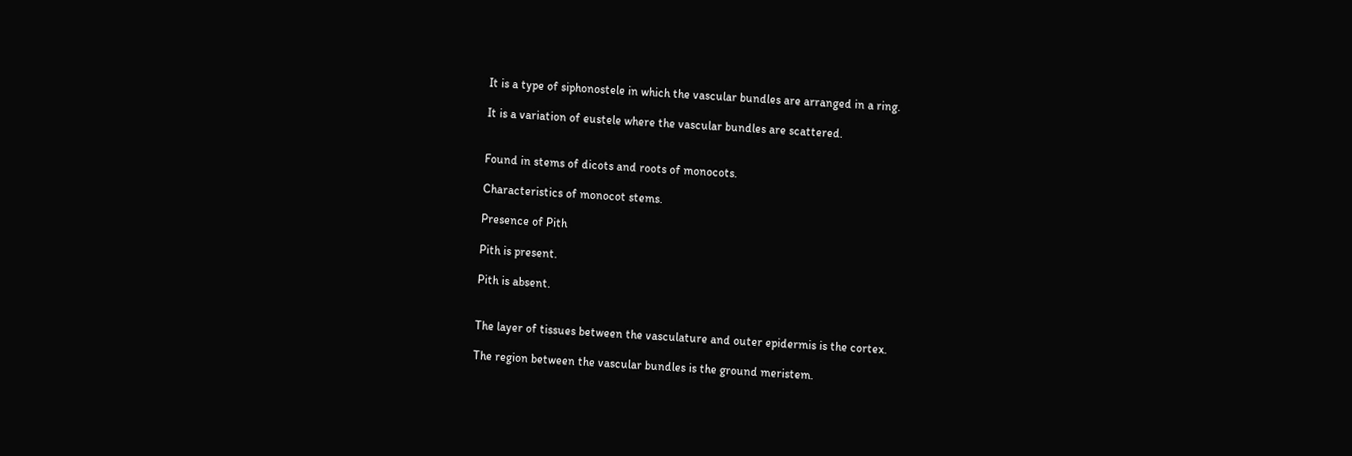It is a type of siphonostele in which the vascular bundles are arranged in a ring.

It is a variation of eustele where the vascular bundles are scattered.


Found in stems of dicots and roots of monocots.

Characteristics of monocot stems.

Presence of Pith

Pith is present.

Pith is absent.


The layer of tissues between the vasculature and outer epidermis is the cortex.

The region between the vascular bundles is the ground meristem.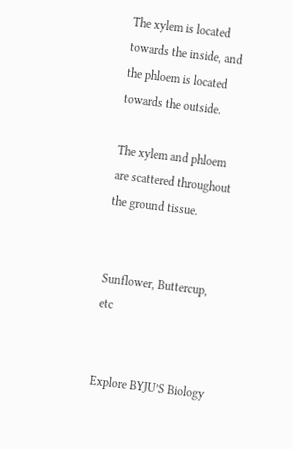The xylem is located towards the inside, and the phloem is located towards the outside.

The xylem and phloem are scattered throughout the ground tissue.


Sunflower, Buttercup, etc


Explore BYJU’S Biology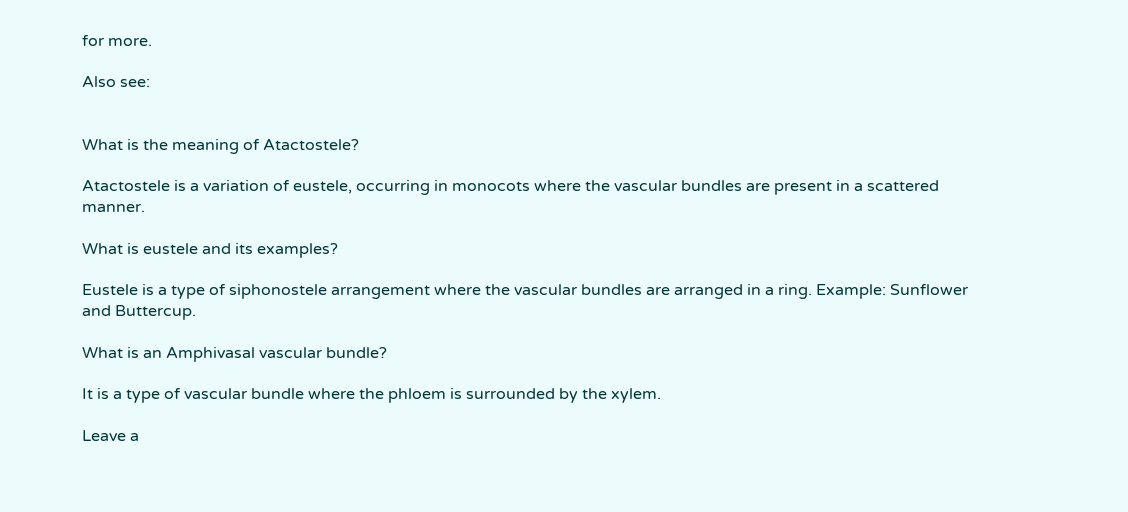for more.

Also see:


What is the meaning of Atactostele?

Atactostele is a variation of eustele, occurring in monocots where the vascular bundles are present in a scattered manner.

What is eustele and its examples?

Eustele is a type of siphonostele arrangement where the vascular bundles are arranged in a ring. Example: Sunflower and Buttercup.

What is an Amphivasal vascular bundle?

It is a type of vascular bundle where the phloem is surrounded by the xylem.

Leave a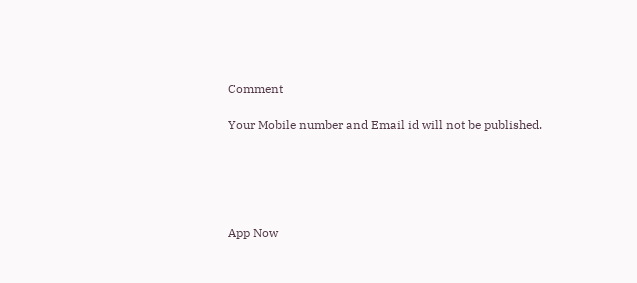Comment

Your Mobile number and Email id will not be published.





App Now